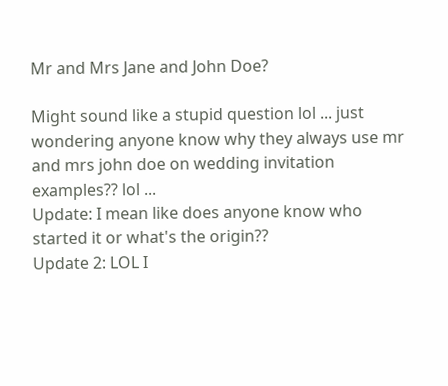Mr and Mrs Jane and John Doe?

Might sound like a stupid question lol ... just wondering anyone know why they always use mr and mrs john doe on wedding invitation examples?? lol ...
Update: I mean like does anyone know who started it or what's the origin??
Update 2: LOL I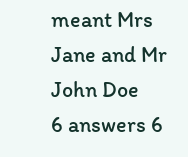meant Mrs Jane and Mr John Doe
6 answers 6